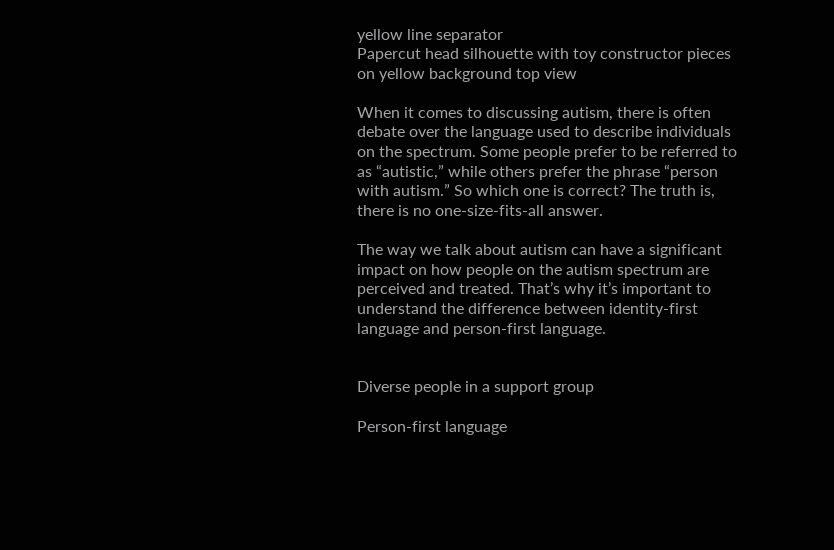yellow line separator
Papercut head silhouette with toy constructor pieces on yellow background top view

When it comes to discussing autism, there is often debate over the language used to describe individuals on the spectrum. Some people prefer to be referred to as “autistic,” while others prefer the phrase “person with autism.” So which one is correct? The truth is, there is no one-size-fits-all answer.

The way we talk about autism can have a significant impact on how people on the autism spectrum are perceived and treated. That’s why it’s important to understand the difference between identity-first language and person-first language.


Diverse people in a support group

Person-first language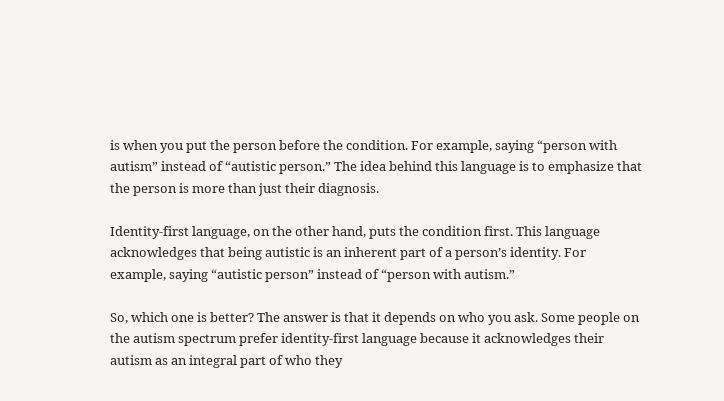is when you put the person before the condition. For example, saying “person with autism” instead of “autistic person.” The idea behind this language is to emphasize that the person is more than just their diagnosis.

Identity-first language, on the other hand, puts the condition first. This language acknowledges that being autistic is an inherent part of a person’s identity. For example, saying “autistic person” instead of “person with autism.”

So, which one is better? The answer is that it depends on who you ask. Some people on the autism spectrum prefer identity-first language because it acknowledges their autism as an integral part of who they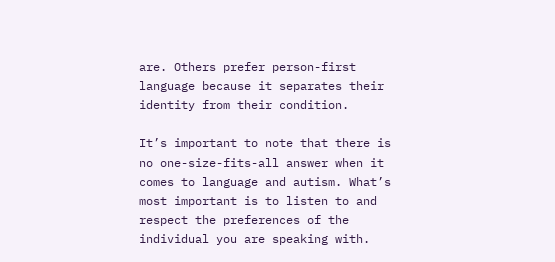are. Others prefer person-first language because it separates their identity from their condition.

It’s important to note that there is no one-size-fits-all answer when it comes to language and autism. What’s most important is to listen to and respect the preferences of the individual you are speaking with.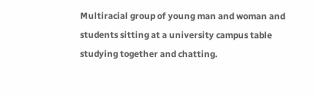Multiracial group of young man and woman and students sitting at a university campus table studying together and chatting.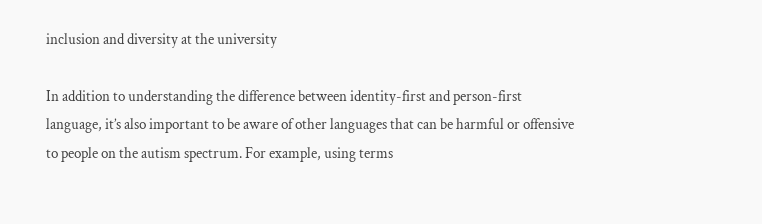inclusion and diversity at the university

In addition to understanding the difference between identity-first and person-first language, it’s also important to be aware of other languages that can be harmful or offensive to people on the autism spectrum. For example, using terms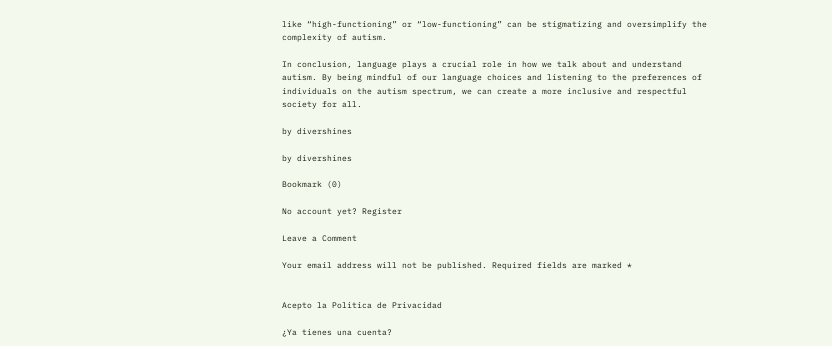like “high-functioning” or “low-functioning” can be stigmatizing and oversimplify the complexity of autism.

In conclusion, language plays a crucial role in how we talk about and understand autism. By being mindful of our language choices and listening to the preferences of individuals on the autism spectrum, we can create a more inclusive and respectful society for all.

by divershines

by divershines

Bookmark (0)

No account yet? Register

Leave a Comment

Your email address will not be published. Required fields are marked *


Acepto la Politica de Privacidad

¿Ya tienes una cuenta?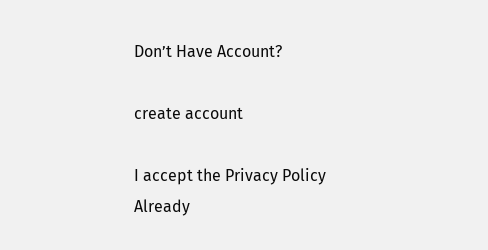Don’t Have Account?

create account

I accept the Privacy Policy
Already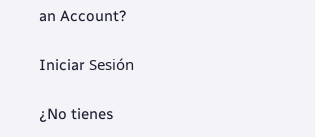an Account?

Iniciar Sesión

¿No tienes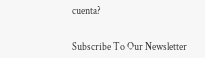cuenta?


Subscribe To Our Newsletter